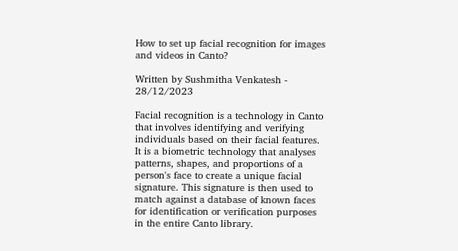How to set up facial recognition for images and videos in Canto?

Written by Sushmitha Venkatesh - 28/12/2023

Facial recognition is a technology in Canto that involves identifying and verifying individuals based on their facial features. It is a biometric technology that analyses patterns, shapes, and proportions of a person's face to create a unique facial signature. This signature is then used to match against a database of known faces for identification or verification purposes in the entire Canto library.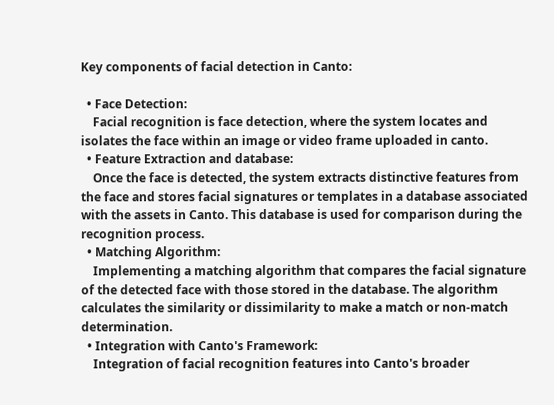Key components of facial detection in Canto:

  • Face Detection:
    Facial recognition is face detection, where the system locates and isolates the face within an image or video frame uploaded in canto.
  • Feature Extraction and database:
    Once the face is detected, the system extracts distinctive features from the face and stores facial signatures or templates in a database associated with the assets in Canto. This database is used for comparison during the recognition process.
  • Matching Algorithm:
    Implementing a matching algorithm that compares the facial signature of the detected face with those stored in the database. The algorithm calculates the similarity or dissimilarity to make a match or non-match determination.
  • Integration with Canto's Framework:
    Integration of facial recognition features into Canto's broader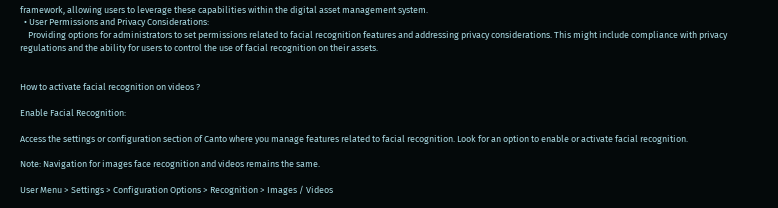framework, allowing users to leverage these capabilities within the digital asset management system.
  • User Permissions and Privacy Considerations:
    Providing options for administrators to set permissions related to facial recognition features and addressing privacy considerations. This might include compliance with privacy regulations and the ability for users to control the use of facial recognition on their assets.


How to activate facial recognition on videos ?

Enable Facial Recognition:

Access the settings or configuration section of Canto where you manage features related to facial recognition. Look for an option to enable or activate facial recognition.

Note: Navigation for images face recognition and videos remains the same.

User Menu > Settings > Configuration Options > Recognition > Images / Videos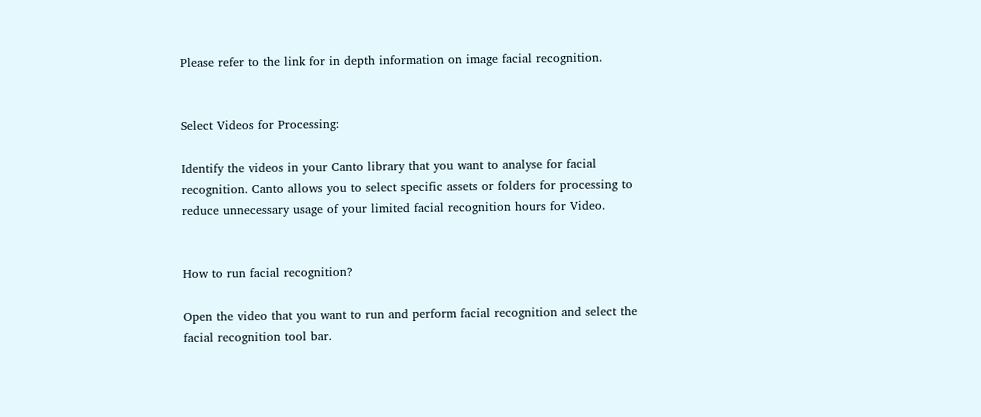Please refer to the link for in depth information on image facial recognition.


Select Videos for Processing:

Identify the videos in your Canto library that you want to analyse for facial recognition. Canto allows you to select specific assets or folders for processing to reduce unnecessary usage of your limited facial recognition hours for Video.


How to run facial recognition?

Open the video that you want to run and perform facial recognition and select the facial recognition tool bar.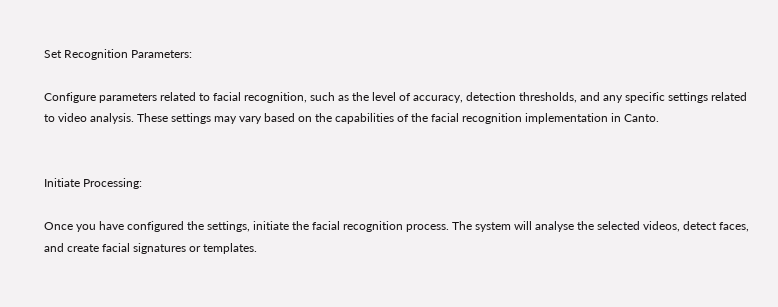Set Recognition Parameters:

Configure parameters related to facial recognition, such as the level of accuracy, detection thresholds, and any specific settings related to video analysis. These settings may vary based on the capabilities of the facial recognition implementation in Canto.


Initiate Processing:

Once you have configured the settings, initiate the facial recognition process. The system will analyse the selected videos, detect faces, and create facial signatures or templates.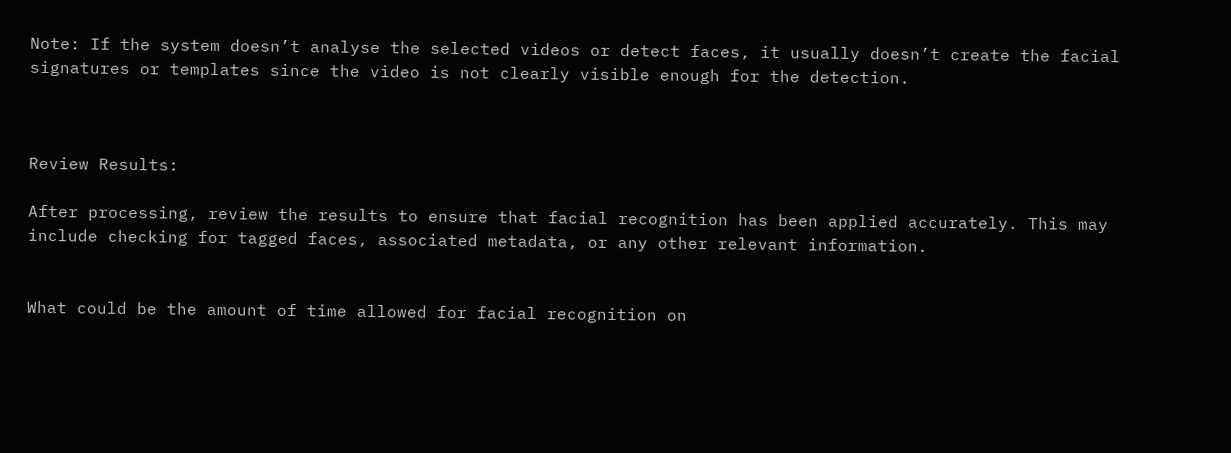Note: If the system doesn’t analyse the selected videos or detect faces, it usually doesn’t create the facial signatures or templates since the video is not clearly visible enough for the detection.



Review Results:

After processing, review the results to ensure that facial recognition has been applied accurately. This may include checking for tagged faces, associated metadata, or any other relevant information.


What could be the amount of time allowed for facial recognition on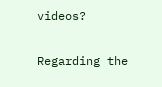videos?

Regarding the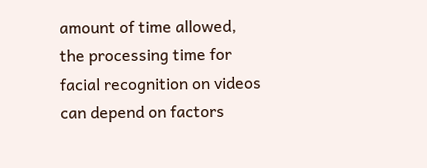amount of time allowed, the processing time for facial recognition on videos can depend on factors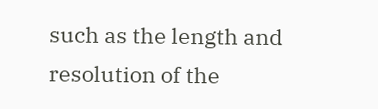such as the length and resolution of the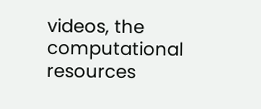videos, the computational resources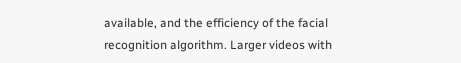available, and the efficiency of the facial recognition algorithm. Larger videos with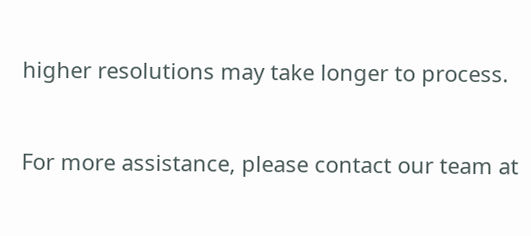higher resolutions may take longer to process.


For more assistance, please contact our team at